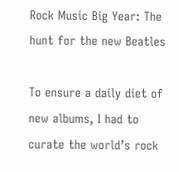Rock Music Big Year: The hunt for the new Beatles

To ensure a daily diet of new albums, I had to curate the world’s rock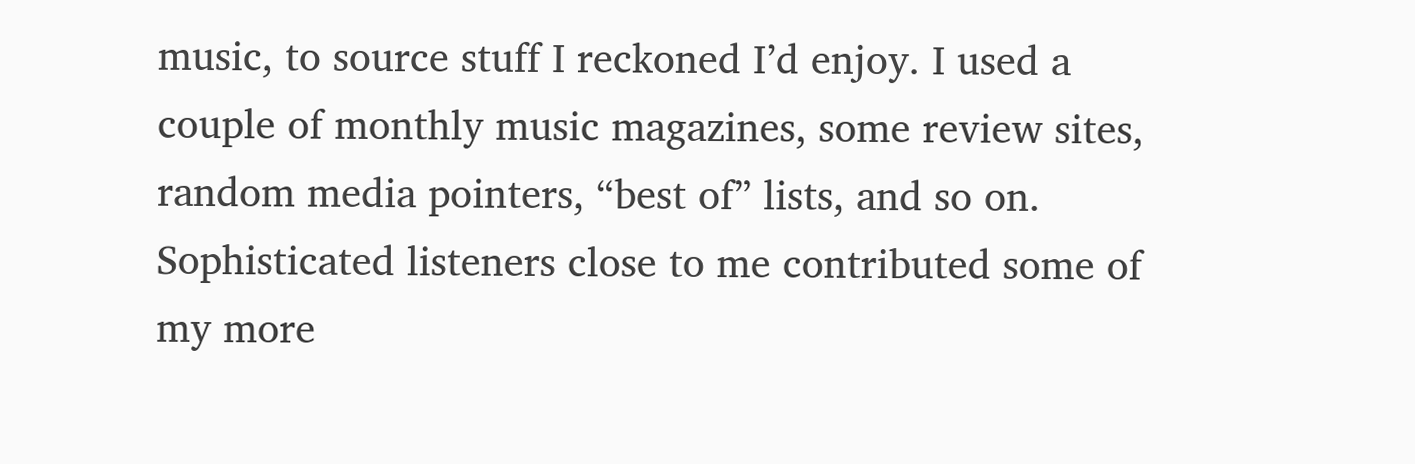music, to source stuff I reckoned I’d enjoy. I used a couple of monthly music magazines, some review sites, random media pointers, “best of” lists, and so on. Sophisticated listeners close to me contributed some of my more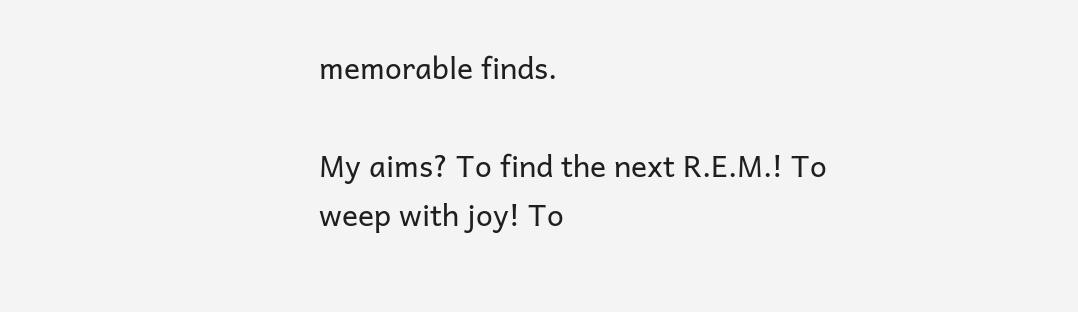memorable finds.

My aims? To find the next R.E.M.! To weep with joy! To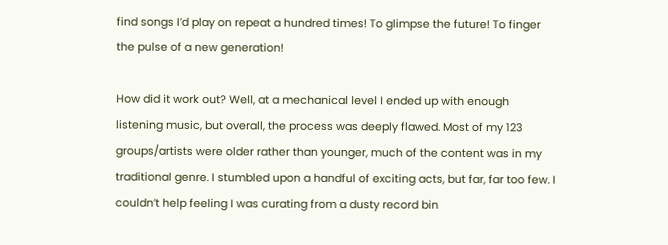find songs I’d play on repeat a hundred times! To glimpse the future! To finger the pulse of a new generation!

How did it work out? Well, at a mechanical level I ended up with enough listening music, but overall, the process was deeply flawed. Most of my 123 groups/artists were older rather than younger, much of the content was in my traditional genre. I stumbled upon a handful of exciting acts, but far, far too few. I couldn’t help feeling I was curating from a dusty record bin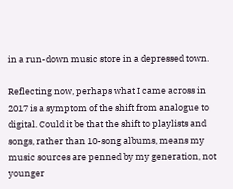in a run-down music store in a depressed town.

Reflecting now, perhaps what I came across in 2017 is a symptom of the shift from analogue to digital. Could it be that the shift to playlists and songs, rather than 10-song albums, means my music sources are penned by my generation, not younger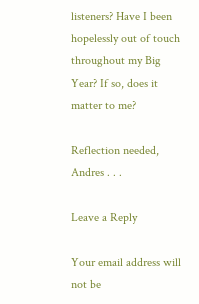listeners? Have I been hopelessly out of touch throughout my Big Year? If so, does it matter to me?

Reflection needed, Andres . . .

Leave a Reply

Your email address will not be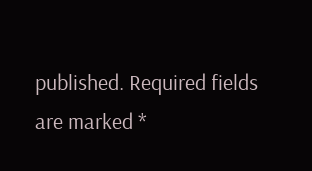published. Required fields are marked *